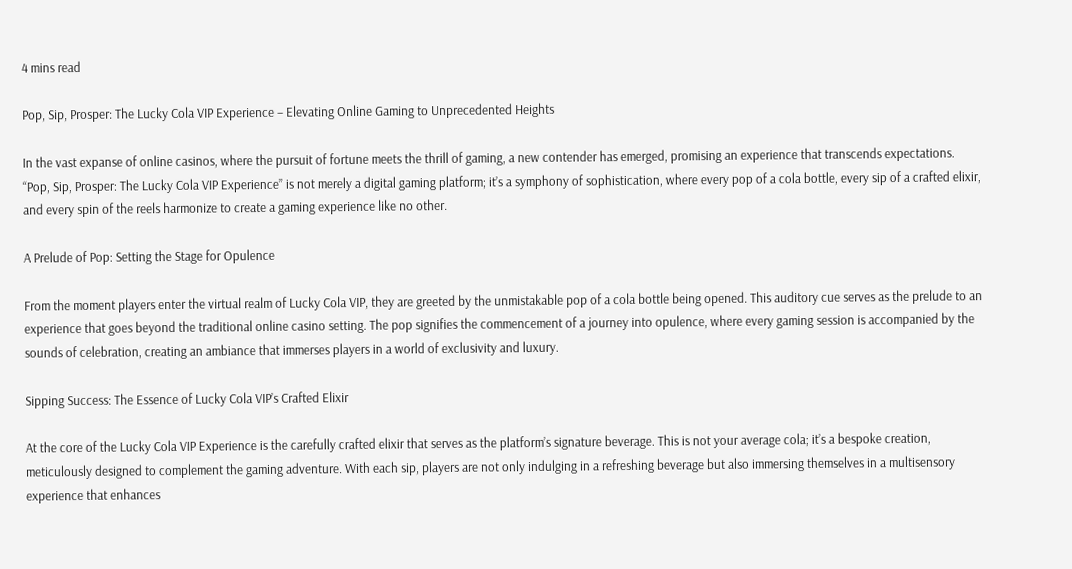4 mins read

Pop, Sip, Prosper: The Lucky Cola VIP Experience – Elevating Online Gaming to Unprecedented Heights

In the vast expanse of online casinos, where the pursuit of fortune meets the thrill of gaming, a new contender has emerged, promising an experience that transcends expectations. “Pop, Sip, Prosper: The Lucky Cola VIP Experience” is not merely a digital gaming platform; it’s a symphony of sophistication, where every pop of a cola bottle, every sip of a crafted elixir, and every spin of the reels harmonize to create a gaming experience like no other.

A Prelude of Pop: Setting the Stage for Opulence

From the moment players enter the virtual realm of Lucky Cola VIP, they are greeted by the unmistakable pop of a cola bottle being opened. This auditory cue serves as the prelude to an experience that goes beyond the traditional online casino setting. The pop signifies the commencement of a journey into opulence, where every gaming session is accompanied by the sounds of celebration, creating an ambiance that immerses players in a world of exclusivity and luxury.

Sipping Success: The Essence of Lucky Cola VIP’s Crafted Elixir

At the core of the Lucky Cola VIP Experience is the carefully crafted elixir that serves as the platform’s signature beverage. This is not your average cola; it’s a bespoke creation, meticulously designed to complement the gaming adventure. With each sip, players are not only indulging in a refreshing beverage but also immersing themselves in a multisensory experience that enhances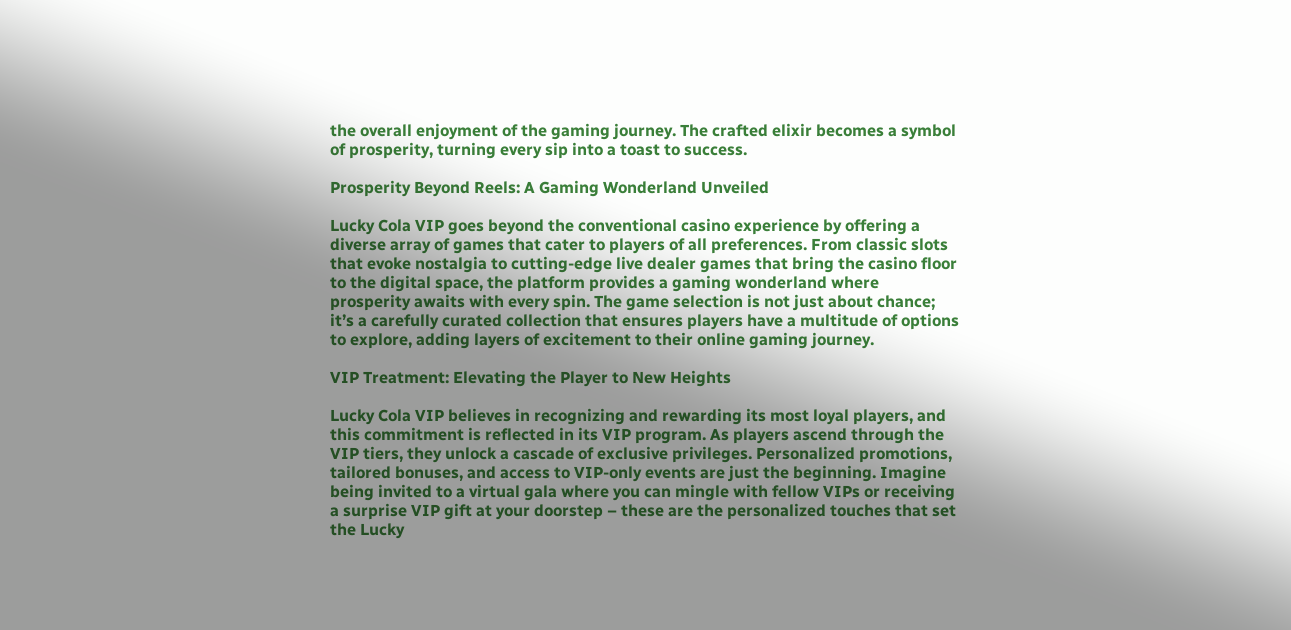the overall enjoyment of the gaming journey. The crafted elixir becomes a symbol of prosperity, turning every sip into a toast to success.

Prosperity Beyond Reels: A Gaming Wonderland Unveiled

Lucky Cola VIP goes beyond the conventional casino experience by offering a diverse array of games that cater to players of all preferences. From classic slots that evoke nostalgia to cutting-edge live dealer games that bring the casino floor to the digital space, the platform provides a gaming wonderland where prosperity awaits with every spin. The game selection is not just about chance; it’s a carefully curated collection that ensures players have a multitude of options to explore, adding layers of excitement to their online gaming journey.

VIP Treatment: Elevating the Player to New Heights

Lucky Cola VIP believes in recognizing and rewarding its most loyal players, and this commitment is reflected in its VIP program. As players ascend through the VIP tiers, they unlock a cascade of exclusive privileges. Personalized promotions, tailored bonuses, and access to VIP-only events are just the beginning. Imagine being invited to a virtual gala where you can mingle with fellow VIPs or receiving a surprise VIP gift at your doorstep – these are the personalized touches that set the Lucky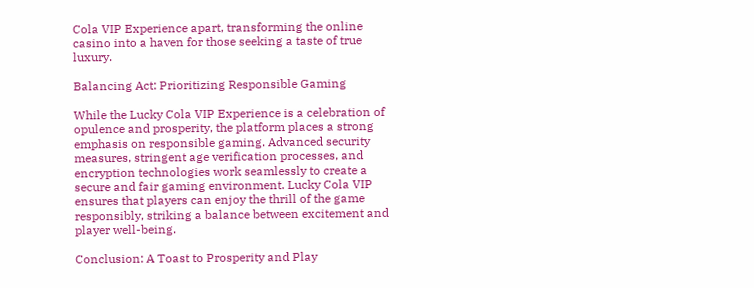Cola VIP Experience apart, transforming the online casino into a haven for those seeking a taste of true luxury.

Balancing Act: Prioritizing Responsible Gaming

While the Lucky Cola VIP Experience is a celebration of opulence and prosperity, the platform places a strong emphasis on responsible gaming. Advanced security measures, stringent age verification processes, and encryption technologies work seamlessly to create a secure and fair gaming environment. Lucky Cola VIP ensures that players can enjoy the thrill of the game responsibly, striking a balance between excitement and player well-being.

Conclusion: A Toast to Prosperity and Play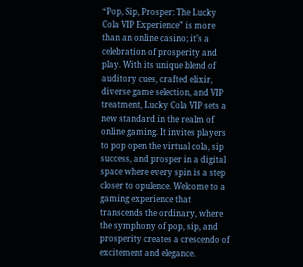“Pop, Sip, Prosper: The Lucky Cola VIP Experience” is more than an online casino; it’s a celebration of prosperity and play. With its unique blend of auditory cues, crafted elixir, diverse game selection, and VIP treatment, Lucky Cola VIP sets a new standard in the realm of online gaming. It invites players to pop open the virtual cola, sip success, and prosper in a digital space where every spin is a step closer to opulence. Welcome to a gaming experience that transcends the ordinary, where the symphony of pop, sip, and prosperity creates a crescendo of excitement and elegance.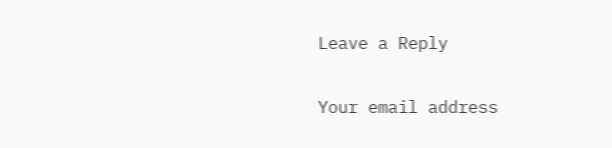Leave a Reply

Your email address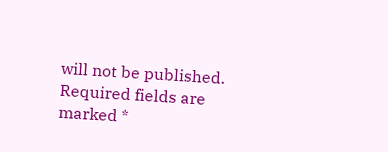will not be published. Required fields are marked *